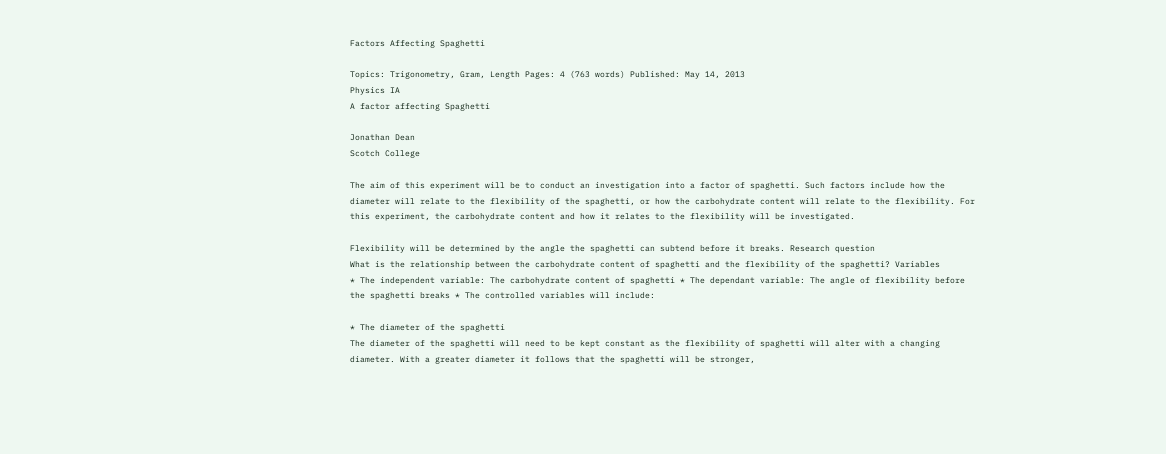Factors Affecting Spaghetti

Topics: Trigonometry, Gram, Length Pages: 4 (763 words) Published: May 14, 2013
Physics IA
A factor affecting Spaghetti

Jonathan Dean
Scotch College

The aim of this experiment will be to conduct an investigation into a factor of spaghetti. Such factors include how the diameter will relate to the flexibility of the spaghetti, or how the carbohydrate content will relate to the flexibility. For this experiment, the carbohydrate content and how it relates to the flexibility will be investigated.

Flexibility will be determined by the angle the spaghetti can subtend before it breaks. Research question
What is the relationship between the carbohydrate content of spaghetti and the flexibility of the spaghetti? Variables
* The independent variable: The carbohydrate content of spaghetti * The dependant variable: The angle of flexibility before the spaghetti breaks * The controlled variables will include:

* The diameter of the spaghetti
The diameter of the spaghetti will need to be kept constant as the flexibility of spaghetti will alter with a changing diameter. With a greater diameter it follows that the spaghetti will be stronger,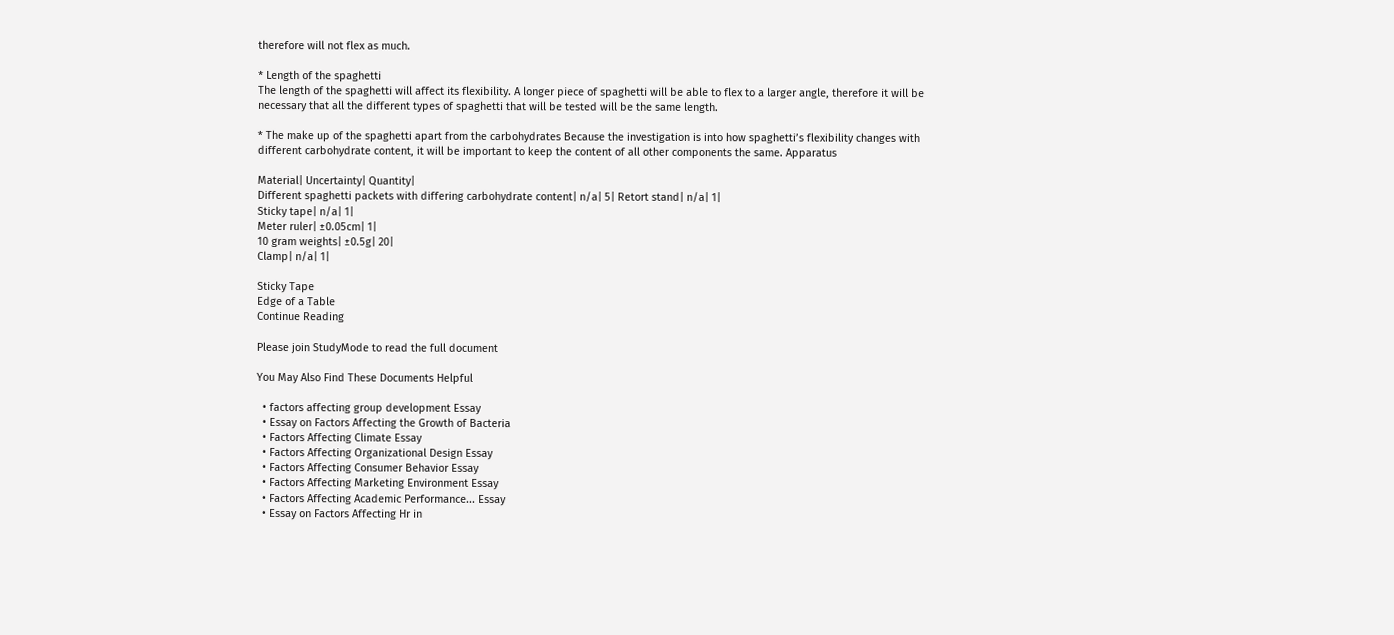therefore will not flex as much.

* Length of the spaghetti
The length of the spaghetti will affect its flexibility. A longer piece of spaghetti will be able to flex to a larger angle, therefore it will be necessary that all the different types of spaghetti that will be tested will be the same length.

* The make up of the spaghetti apart from the carbohydrates Because the investigation is into how spaghetti’s flexibility changes with different carbohydrate content, it will be important to keep the content of all other components the same. Apparatus

Material| Uncertainty| Quantity|
Different spaghetti packets with differing carbohydrate content| n/a| 5| Retort stand| n/a| 1|
Sticky tape| n/a| 1|
Meter ruler| ±0.05cm| 1|
10 gram weights| ±0.5g| 20|
Clamp| n/a| 1|

Sticky Tape
Edge of a Table
Continue Reading

Please join StudyMode to read the full document

You May Also Find These Documents Helpful

  • factors affecting group development Essay
  • Essay on Factors Affecting the Growth of Bacteria
  • Factors Affecting Climate Essay
  • Factors Affecting Organizational Design Essay
  • Factors Affecting Consumer Behavior Essay
  • Factors Affecting Marketing Environment Essay
  • Factors Affecting Academic Performance... Essay
  • Essay on Factors Affecting Hr in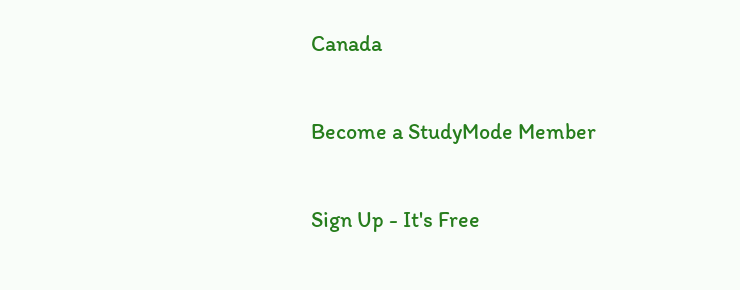Canada

Become a StudyMode Member

Sign Up - It's Free